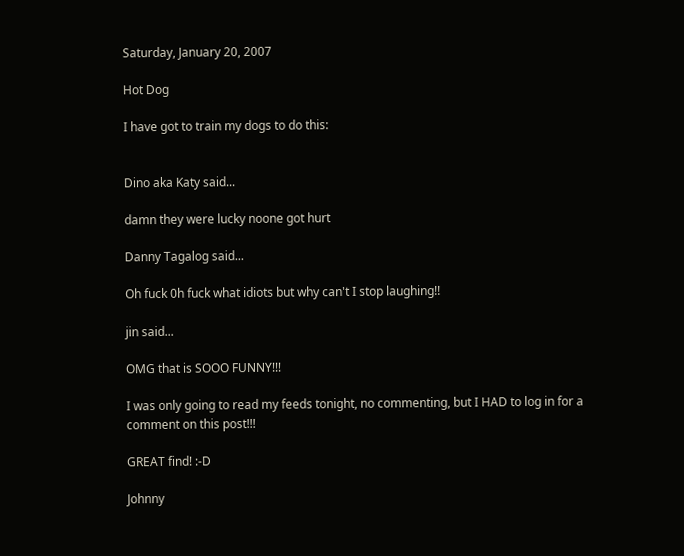Saturday, January 20, 2007

Hot Dog

I have got to train my dogs to do this:


Dino aka Katy said...

damn they were lucky noone got hurt

Danny Tagalog said...

Oh fuck 0h fuck what idiots but why can't I stop laughing!!

jin said...

OMG that is SOOO FUNNY!!!

I was only going to read my feeds tonight, no commenting, but I HAD to log in for a comment on this post!!!

GREAT find! :-D

Johnny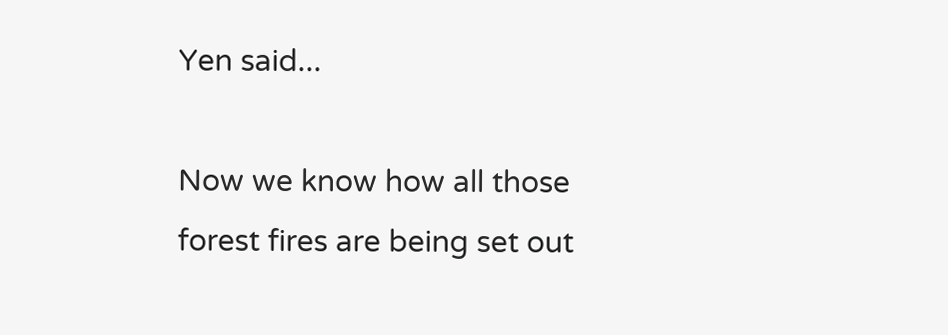Yen said...

Now we know how all those forest fires are being set out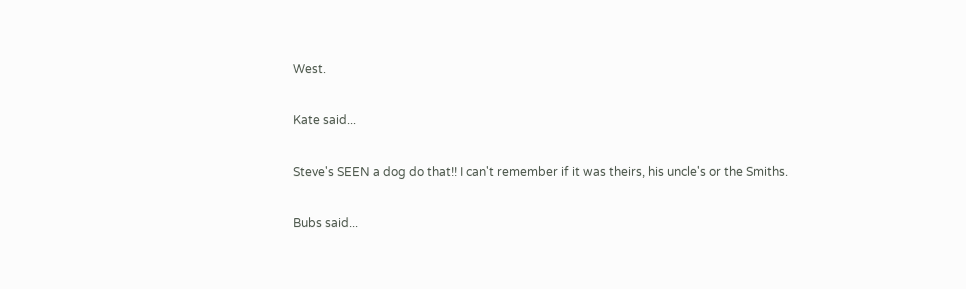West.

Kate said...

Steve's SEEN a dog do that!! I can't remember if it was theirs, his uncle's or the Smiths.

Bubs said...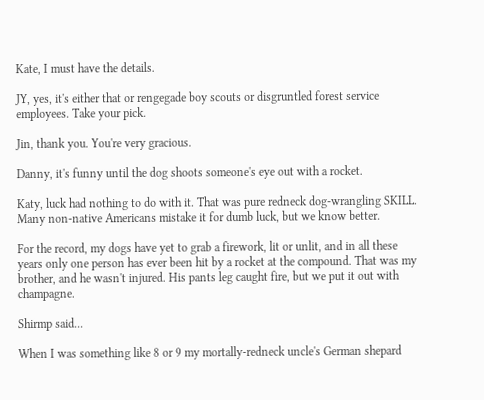Kate, I must have the details.

JY, yes, it's either that or rengegade boy scouts or disgruntled forest service employees. Take your pick.

Jin, thank you. You're very gracious.

Danny, it's funny until the dog shoots someone's eye out with a rocket.

Katy, luck had nothing to do with it. That was pure redneck dog-wrangling SKILL. Many non-native Americans mistake it for dumb luck, but we know better.

For the record, my dogs have yet to grab a firework, lit or unlit, and in all these years only one person has ever been hit by a rocket at the compound. That was my brother, and he wasn't injured. His pants leg caught fire, but we put it out with champagne.

Shirmp said...

When I was something like 8 or 9 my mortally-redneck uncle's German shepard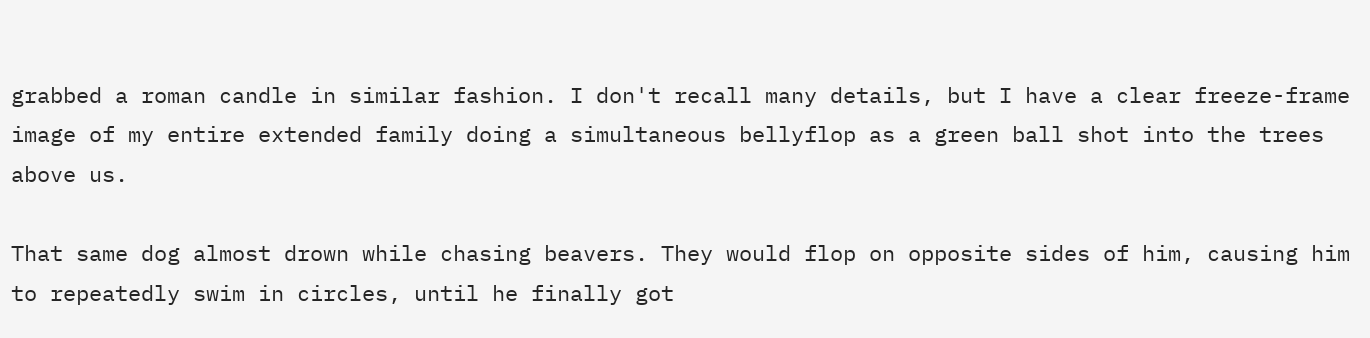grabbed a roman candle in similar fashion. I don't recall many details, but I have a clear freeze-frame image of my entire extended family doing a simultaneous bellyflop as a green ball shot into the trees above us.

That same dog almost drown while chasing beavers. They would flop on opposite sides of him, causing him to repeatedly swim in circles, until he finally got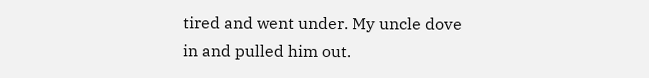tired and went under. My uncle dove in and pulled him out.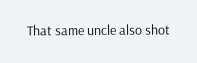That same uncle also shot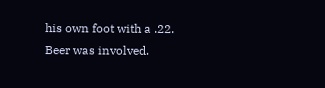his own foot with a .22. Beer was involved.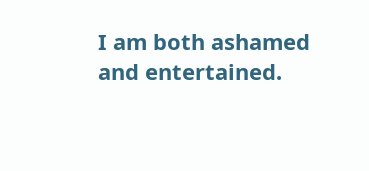I am both ashamed and entertained.